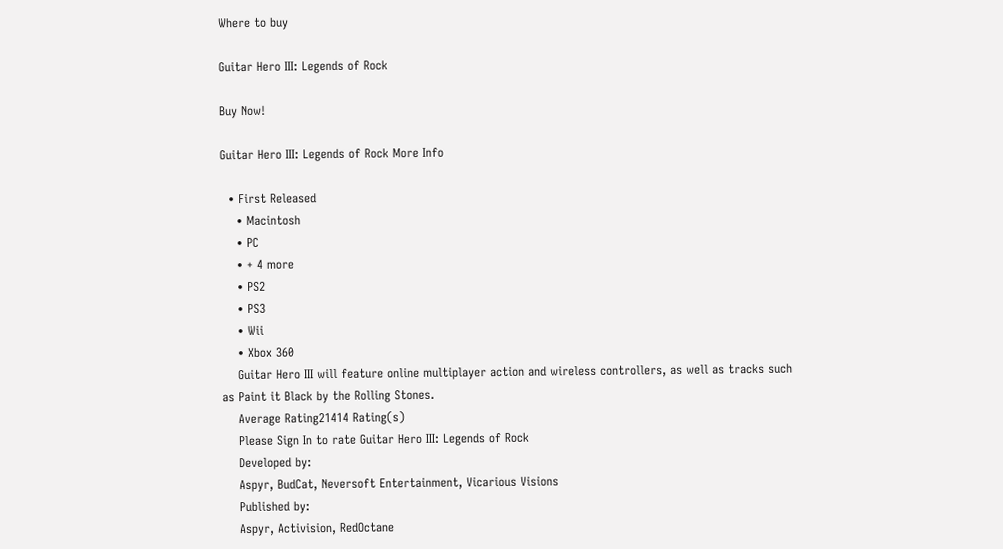Where to buy

Guitar Hero III: Legends of Rock

Buy Now!

Guitar Hero III: Legends of Rock More Info

  • First Released
    • Macintosh
    • PC
    • + 4 more
    • PS2
    • PS3
    • Wii
    • Xbox 360
    Guitar Hero III will feature online multiplayer action and wireless controllers, as well as tracks such as Paint it Black by the Rolling Stones.
    Average Rating21414 Rating(s)
    Please Sign In to rate Guitar Hero III: Legends of Rock
    Developed by:
    Aspyr, BudCat, Neversoft Entertainment, Vicarious Visions
    Published by:
    Aspyr, Activision, RedOctane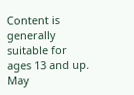Content is generally suitable for ages 13 and up. May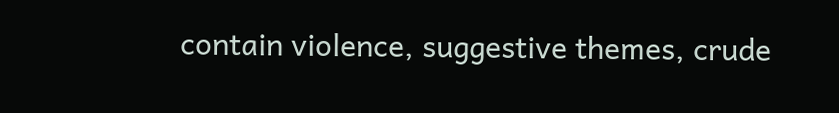contain violence, suggestive themes, crude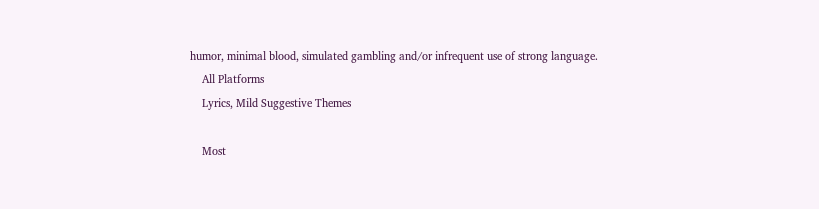humor, minimal blood, simulated gambling and/or infrequent use of strong language.
    All Platforms
    Lyrics, Mild Suggestive Themes

    Most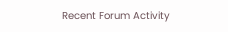Recent Forum Activity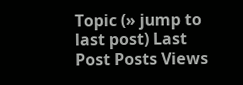Topic (» jump to last post) Last Post Posts Views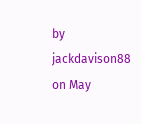by jackdavison88 on May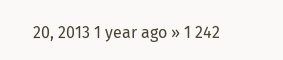20, 2013 1 year ago » 1 242